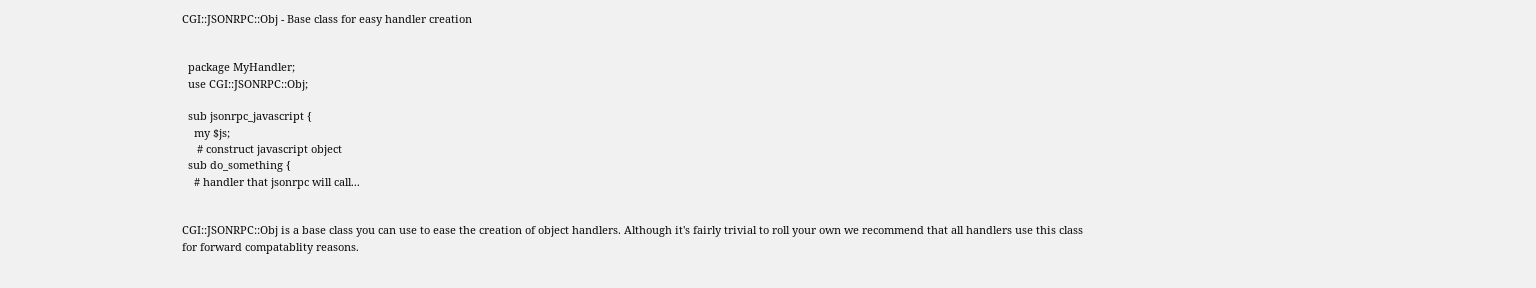CGI::JSONRPC::Obj - Base class for easy handler creation


  package MyHandler;
  use CGI::JSONRPC::Obj;

  sub jsonrpc_javascript {
    my $js;
     # construct javascript object
  sub do_something {
    # handler that jsonrpc will call...


CGI::JSONRPC::Obj is a base class you can use to ease the creation of object handlers. Although it's fairly trivial to roll your own we recommend that all handlers use this class for forward compatablity reasons.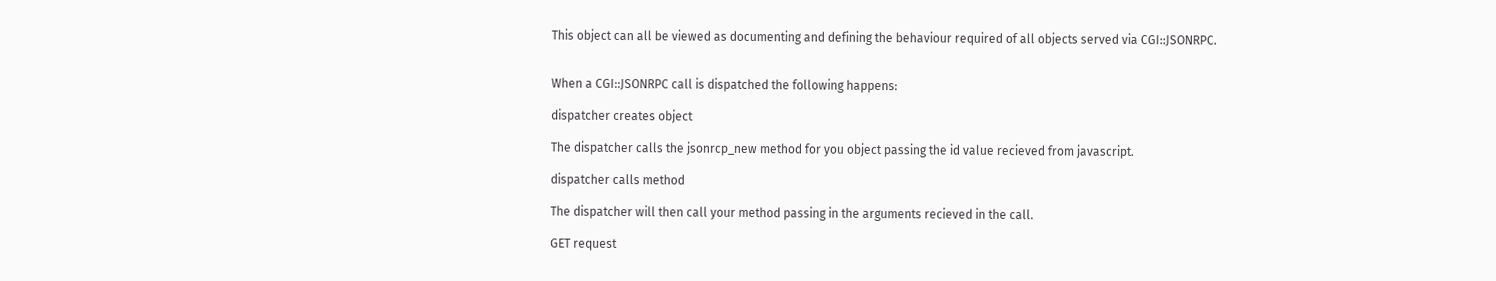This object can all be viewed as documenting and defining the behaviour required of all objects served via CGI::JSONRPC.


When a CGI::JSONRPC call is dispatched the following happens:

dispatcher creates object

The dispatcher calls the jsonrcp_new method for you object passing the id value recieved from javascript.

dispatcher calls method

The dispatcher will then call your method passing in the arguments recieved in the call.

GET request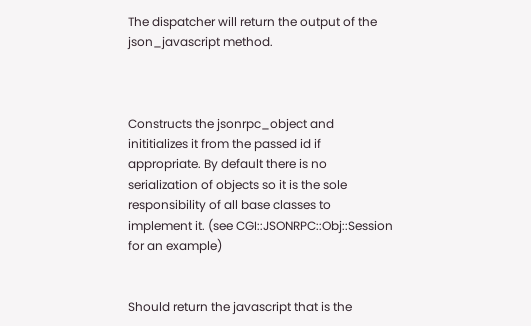The dispatcher will return the output of the json_javascript method.



Constructs the jsonrpc_object and inititializes it from the passed id if appropriate. By default there is no serialization of objects so it is the sole responsibility of all base classes to implement it. (see CGI::JSONRPC::Obj::Session for an example)


Should return the javascript that is the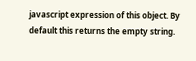javascript expression of this object. By default this returns the empty string.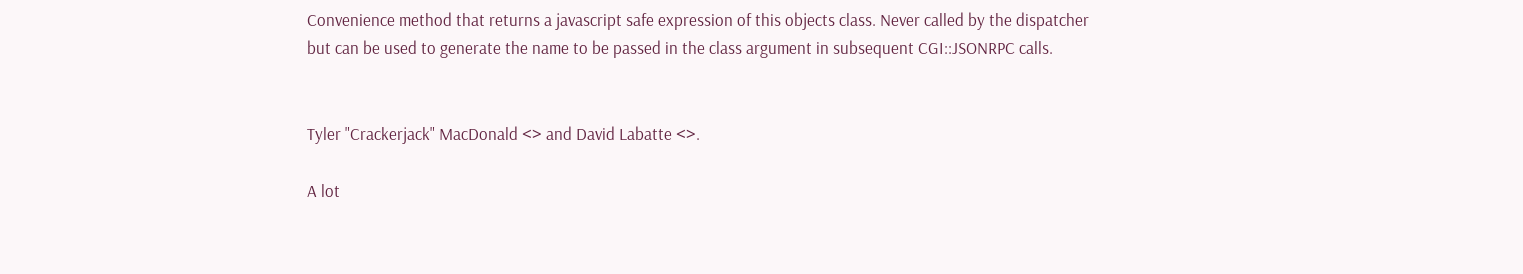Convenience method that returns a javascript safe expression of this objects class. Never called by the dispatcher but can be used to generate the name to be passed in the class argument in subsequent CGI::JSONRPC calls.


Tyler "Crackerjack" MacDonald <> and David Labatte <>.

A lot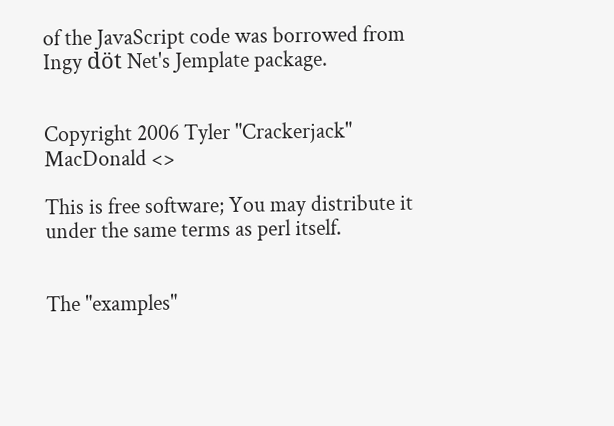of the JavaScript code was borrowed from Ingy döt Net's Jemplate package.


Copyright 2006 Tyler "Crackerjack" MacDonald <>

This is free software; You may distribute it under the same terms as perl itself.


The "examples"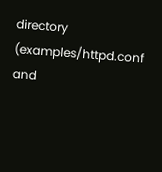directory (examples/httpd.conf and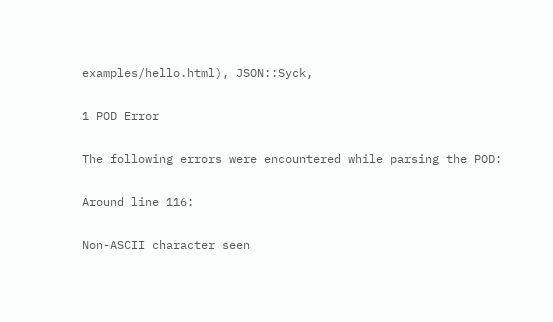examples/hello.html), JSON::Syck,

1 POD Error

The following errors were encountered while parsing the POD:

Around line 116:

Non-ASCII character seen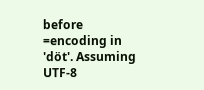before =encoding in 'döt'. Assuming UTF-8